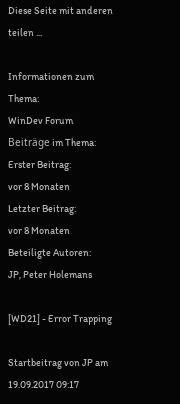Diese Seite mit anderen teilen ...

Informationen zum Thema:
WinDev Forum
Beiträge im Thema:
Erster Beitrag:
vor 8 Monaten
Letzter Beitrag:
vor 8 Monaten
Beteiligte Autoren:
JP, Peter Holemans

[WD21] - Error Trapping

Startbeitrag von JP am 19.09.2017 09:17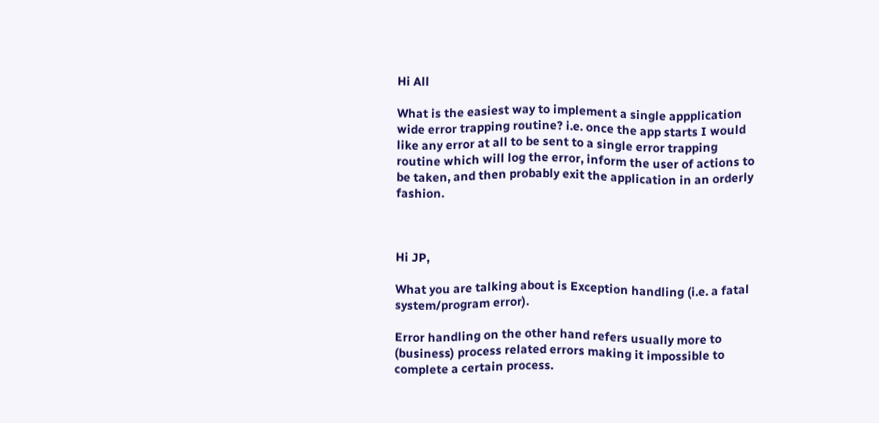Hi All

What is the easiest way to implement a single appplication wide error trapping routine? i.e. once the app starts I would like any error at all to be sent to a single error trapping routine which will log the error, inform the user of actions to be taken, and then probably exit the application in an orderly fashion.



Hi JP,

What you are talking about is Exception handling (i.e. a fatal system/program error).

Error handling on the other hand refers usually more to (business) process related errors making it impossible to complete a certain process.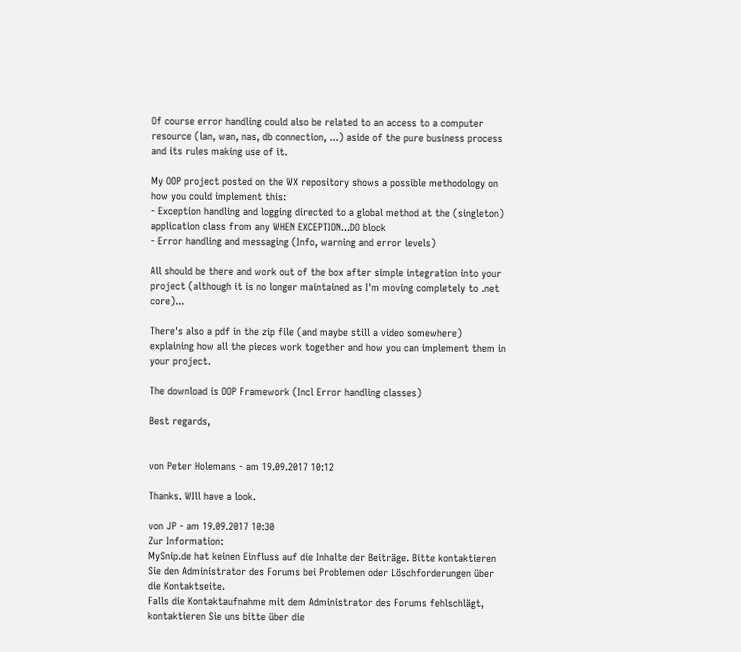Of course error handling could also be related to an access to a computer resource (lan, wan, nas, db connection, ...) aside of the pure business process and its rules making use of it.

My OOP project posted on the WX repository shows a possible methodology on how you could implement this:
- Exception handling and logging directed to a global method at the (singleton) application class from any WHEN EXCEPTION...DO block
- Error handling and messaging (Info, warning and error levels)

All should be there and work out of the box after simple integration into your project (although it is no longer maintained as I'm moving completely to .net core)...

There's also a pdf in the zip file (and maybe still a video somewhere) explaining how all the pieces work together and how you can implement them in your project.

The download is OOP Framework (Incl Error handling classes)

Best regards,


von Peter Holemans - am 19.09.2017 10:12

Thanks. WIll have a look.

von JP - am 19.09.2017 10:30
Zur Information:
MySnip.de hat keinen Einfluss auf die Inhalte der Beiträge. Bitte kontaktieren Sie den Administrator des Forums bei Problemen oder Löschforderungen über die Kontaktseite.
Falls die Kontaktaufnahme mit dem Administrator des Forums fehlschlägt, kontaktieren Sie uns bitte über die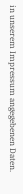in unserem Impressum angegebenen Daten.